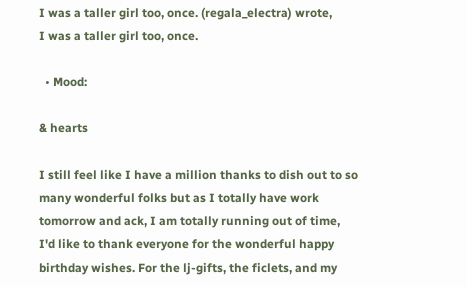I was a taller girl too, once. (regala_electra) wrote,
I was a taller girl too, once.

  • Mood:

& hearts

I still feel like I have a million thanks to dish out to so many wonderful folks but as I totally have work tomorrow and ack, I am totally running out of time, I'd like to thank everyone for the wonderful happy birthday wishes. For the lj-gifts, the ficlets, and my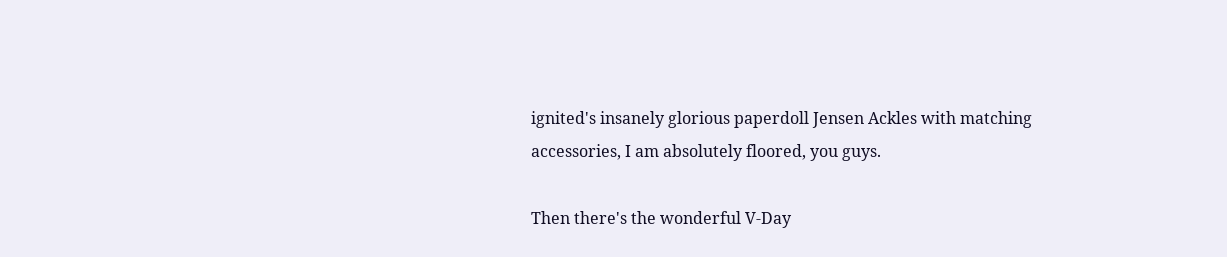ignited's insanely glorious paperdoll Jensen Ackles with matching accessories, I am absolutely floored, you guys.

Then there's the wonderful V-Day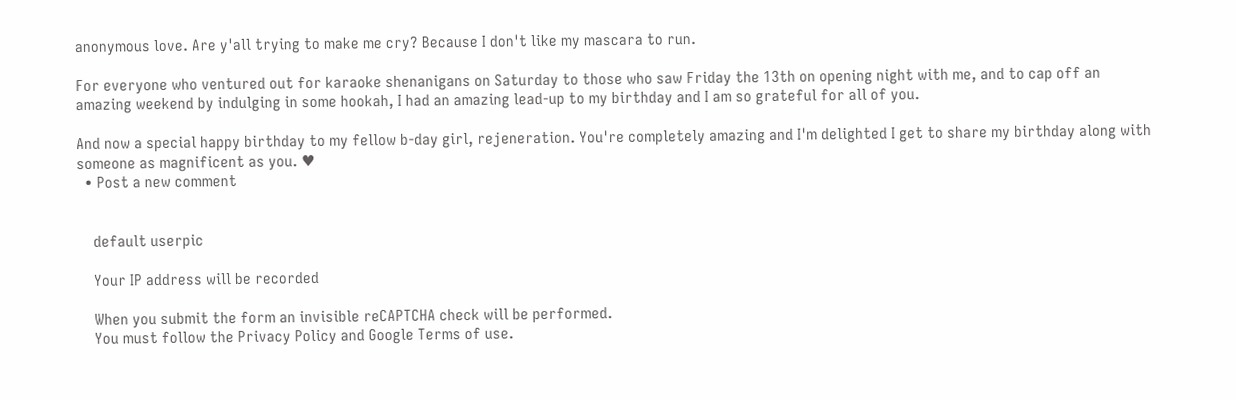anonymous love. Are y'all trying to make me cry? Because I don't like my mascara to run.

For everyone who ventured out for karaoke shenanigans on Saturday to those who saw Friday the 13th on opening night with me, and to cap off an amazing weekend by indulging in some hookah, I had an amazing lead-up to my birthday and I am so grateful for all of you.

And now a special happy birthday to my fellow b-day girl, rejeneration. You're completely amazing and I'm delighted I get to share my birthday along with someone as magnificent as you. ♥
  • Post a new comment


    default userpic

    Your IP address will be recorded

    When you submit the form an invisible reCAPTCHA check will be performed.
    You must follow the Privacy Policy and Google Terms of use.